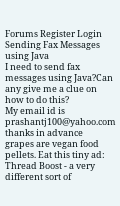Forums Register Login
Sending Fax Messages using Java
I need to send fax messages using Java?Can any give me a clue on how to do this?
My email id is prashantj100@yahoo.com
thanks in advance
grapes are vegan food pellets. Eat this tiny ad:
Thread Boost - a very different sort of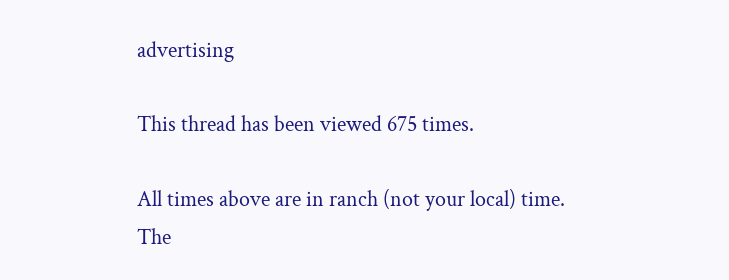advertising

This thread has been viewed 675 times.

All times above are in ranch (not your local) time.
The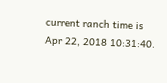current ranch time is
Apr 22, 2018 10:31:40.